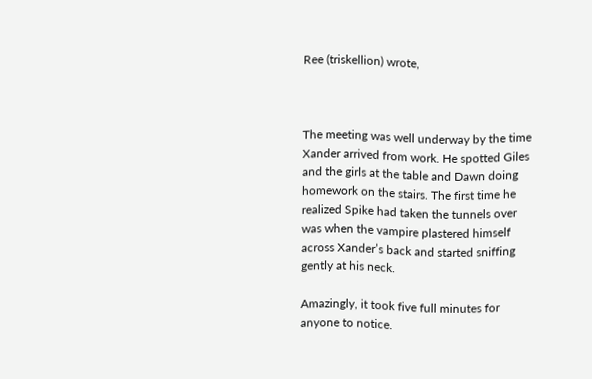Ree (triskellion) wrote,



The meeting was well underway by the time Xander arrived from work. He spotted Giles and the girls at the table and Dawn doing homework on the stairs. The first time he realized Spike had taken the tunnels over was when the vampire plastered himself across Xander’s back and started sniffing gently at his neck.

Amazingly, it took five full minutes for anyone to notice.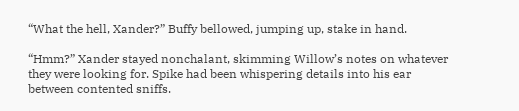“What the hell, Xander?” Buffy bellowed, jumping up, stake in hand.

“Hmm?” Xander stayed nonchalant, skimming Willow’s notes on whatever they were looking for. Spike had been whispering details into his ear between contented sniffs.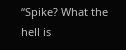“Spike? What the hell is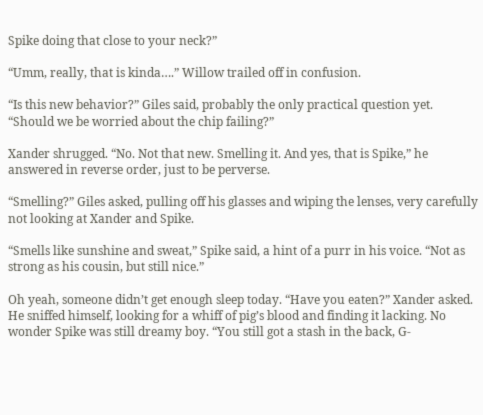Spike doing that close to your neck?”

“Umm, really, that is kinda….” Willow trailed off in confusion.

“Is this new behavior?” Giles said, probably the only practical question yet. “Should we be worried about the chip failing?”

Xander shrugged. “No. Not that new. Smelling it. And yes, that is Spike,” he answered in reverse order, just to be perverse.

“Smelling?” Giles asked, pulling off his glasses and wiping the lenses, very carefully not looking at Xander and Spike.

“Smells like sunshine and sweat,” Spike said, a hint of a purr in his voice. “Not as strong as his cousin, but still nice.”

Oh yeah, someone didn’t get enough sleep today. “Have you eaten?” Xander asked. He sniffed himself, looking for a whiff of pig’s blood and finding it lacking. No wonder Spike was still dreamy boy. “You still got a stash in the back, G-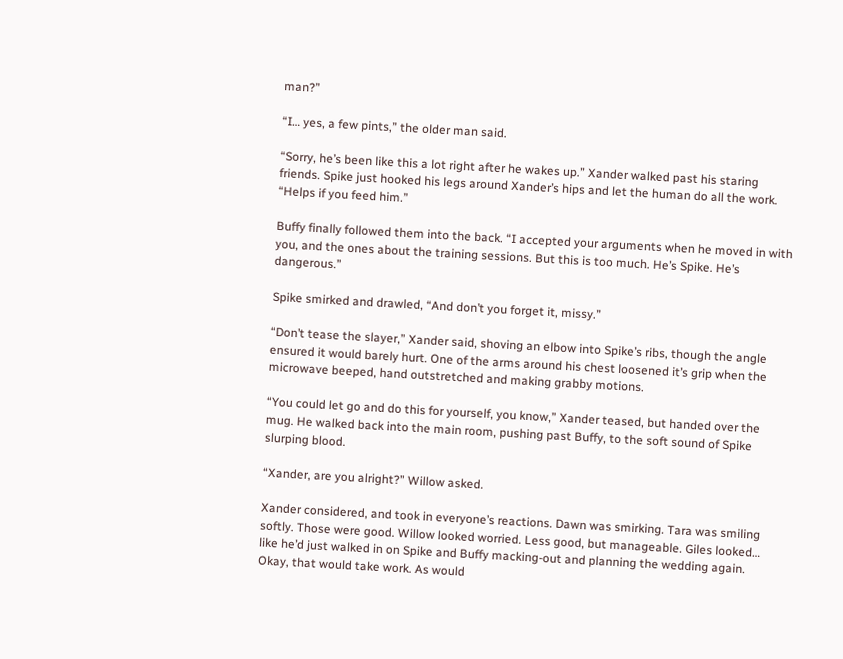man?”

“I… yes, a few pints,” the older man said.

“Sorry, he’s been like this a lot right after he wakes up.” Xander walked past his staring friends. Spike just hooked his legs around Xander’s hips and let the human do all the work. “Helps if you feed him.”

Buffy finally followed them into the back. “I accepted your arguments when he moved in with you, and the ones about the training sessions. But this is too much. He’s Spike. He’s dangerous.”

Spike smirked and drawled, “And don’t you forget it, missy.”

“Don’t tease the slayer,” Xander said, shoving an elbow into Spike’s ribs, though the angle ensured it would barely hurt. One of the arms around his chest loosened it’s grip when the microwave beeped, hand outstretched and making grabby motions.

“You could let go and do this for yourself, you know,” Xander teased, but handed over the mug. He walked back into the main room, pushing past Buffy, to the soft sound of Spike slurping blood.

“Xander, are you alright?” Willow asked.

Xander considered, and took in everyone’s reactions. Dawn was smirking. Tara was smiling softly. Those were good. Willow looked worried. Less good, but manageable. Giles looked… like he’d just walked in on Spike and Buffy macking-out and planning the wedding again. Okay, that would take work. As would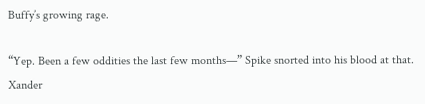Buffy’s growing rage.

“Yep. Been a few oddities the last few months—” Spike snorted into his blood at that. Xander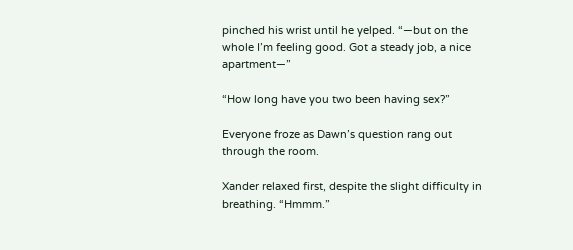pinched his wrist until he yelped. “—but on the whole I’m feeling good. Got a steady job, a nice apartment—”

“How long have you two been having sex?”

Everyone froze as Dawn’s question rang out through the room.

Xander relaxed first, despite the slight difficulty in breathing. “Hmmm.”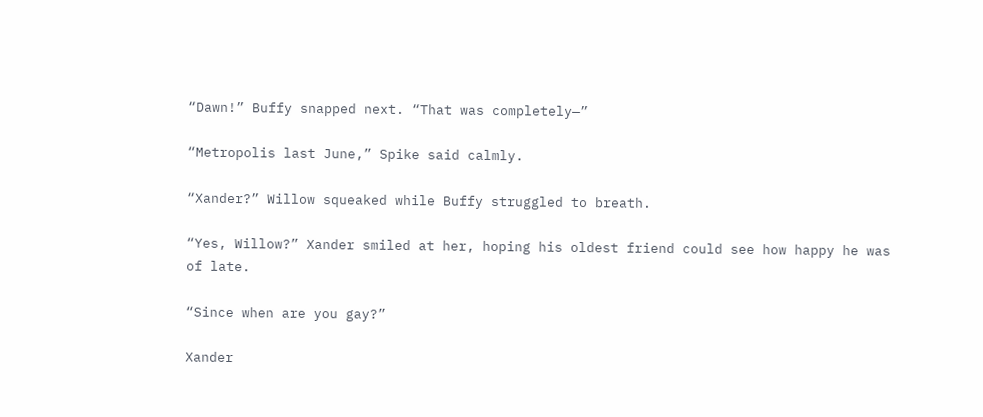“Dawn!” Buffy snapped next. “That was completely—”

“Metropolis last June,” Spike said calmly.

“Xander?” Willow squeaked while Buffy struggled to breath.

“Yes, Willow?” Xander smiled at her, hoping his oldest friend could see how happy he was of late.

“Since when are you gay?”

Xander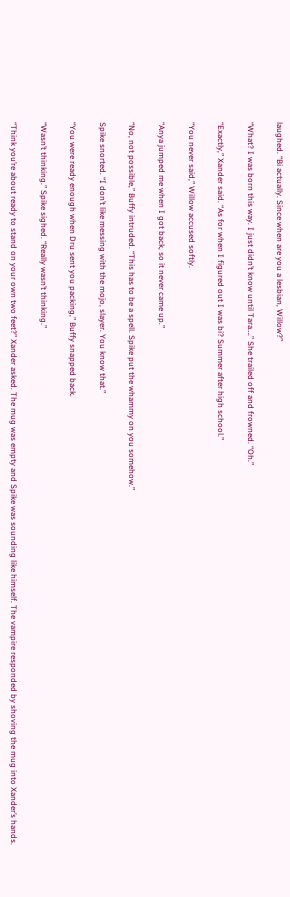laughed. “Bi actually. Since when are you a lesbian, Willow?”

“What? I was born this way. I just didn’t know until Tara….” She trailed off and frowned. “Oh.”

“Exactly,” Xander said. “As for when I figured out I was bi? Summer after high school.”

“You never said,” Willow accused softly.

“Anya jumped me when I got back, so it never came up.”

“No, not possible,” Buffy intruded. “This has to be a spell. Spike put the whammy on you somehow.”

Spike snorted. “I don’t like messing with the mojo, slayer. You know that.”

“You were ready enough when Dru sent you packing,” Buffy snapped back.

“Wasn’t thinking.” Spike sighed. “Really wasn’t thinking.”

“Think you’re about ready to stand on your own two feet?” Xander asked. The mug was empty and Spike was sounding like himself. The vampire responded by shoving the mug into Xander’s hands.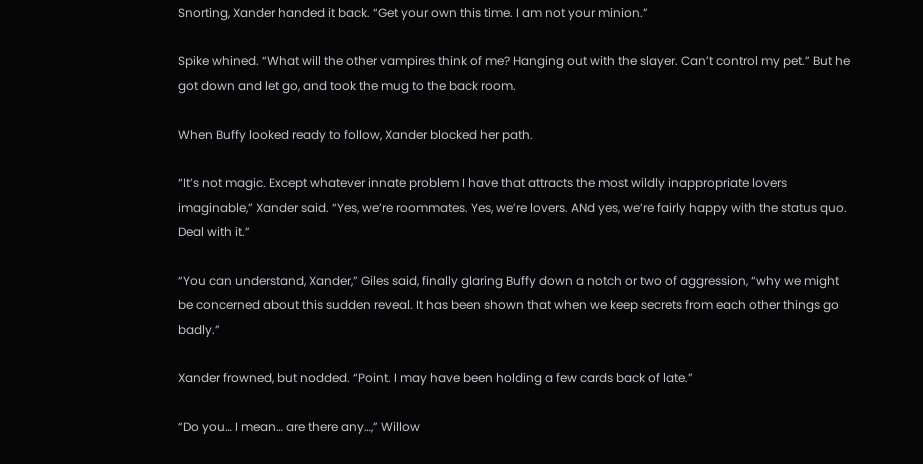Snorting, Xander handed it back. “Get your own this time. I am not your minion.”

Spike whined. “What will the other vampires think of me? Hanging out with the slayer. Can’t control my pet.” But he got down and let go, and took the mug to the back room.

When Buffy looked ready to follow, Xander blocked her path.

“It’s not magic. Except whatever innate problem I have that attracts the most wildly inappropriate lovers imaginable,” Xander said. “Yes, we’re roommates. Yes, we’re lovers. ANd yes, we’re fairly happy with the status quo. Deal with it.”

“You can understand, Xander,” Giles said, finally glaring Buffy down a notch or two of aggression, “why we might be concerned about this sudden reveal. It has been shown that when we keep secrets from each other things go badly.”

Xander frowned, but nodded. “Point. I may have been holding a few cards back of late.”

“Do you… I mean… are there any…,” Willow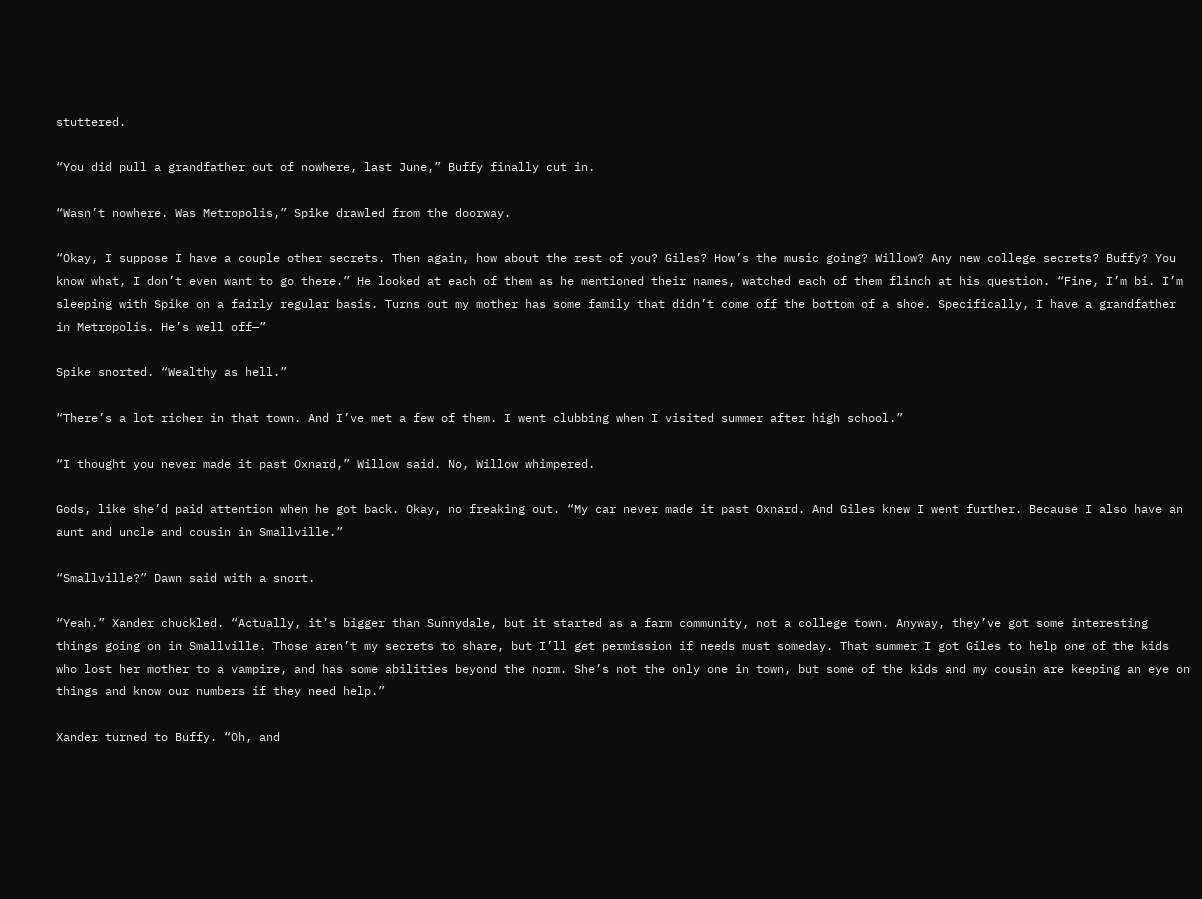stuttered.

“You did pull a grandfather out of nowhere, last June,” Buffy finally cut in.

“Wasn’t nowhere. Was Metropolis,” Spike drawled from the doorway.

“Okay, I suppose I have a couple other secrets. Then again, how about the rest of you? Giles? How’s the music going? Willow? Any new college secrets? Buffy? You know what, I don’t even want to go there.” He looked at each of them as he mentioned their names, watched each of them flinch at his question. “Fine, I’m bi. I’m sleeping with Spike on a fairly regular basis. Turns out my mother has some family that didn’t come off the bottom of a shoe. Specifically, I have a grandfather in Metropolis. He’s well off—”

Spike snorted. “Wealthy as hell.”

“There’s a lot richer in that town. And I’ve met a few of them. I went clubbing when I visited summer after high school.”

“I thought you never made it past Oxnard,” Willow said. No, Willow whimpered.

Gods, like she’d paid attention when he got back. Okay, no freaking out. “My car never made it past Oxnard. And Giles knew I went further. Because I also have an aunt and uncle and cousin in Smallville.”

“Smallville?” Dawn said with a snort.

“Yeah.” Xander chuckled. “Actually, it’s bigger than Sunnydale, but it started as a farm community, not a college town. Anyway, they’ve got some interesting things going on in Smallville. Those aren’t my secrets to share, but I’ll get permission if needs must someday. That summer I got Giles to help one of the kids who lost her mother to a vampire, and has some abilities beyond the norm. She’s not the only one in town, but some of the kids and my cousin are keeping an eye on things and know our numbers if they need help.”

Xander turned to Buffy. “Oh, and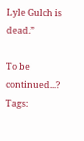Lyle Gulch is dead.”

To be continued...?
Tags: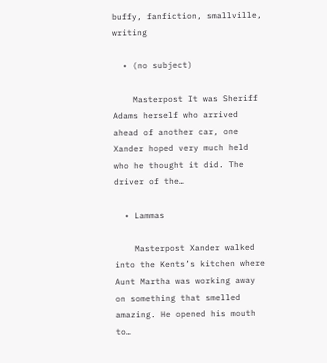buffy, fanfiction, smallville, writing

  • (no subject)

    Masterpost It was Sheriff Adams herself who arrived ahead of another car, one Xander hoped very much held who he thought it did. The driver of the…

  • Lammas

    Masterpost Xander walked into the Kents’s kitchen where Aunt Martha was working away on something that smelled amazing. He opened his mouth to…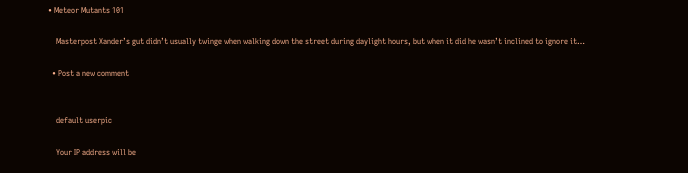• Meteor Mutants 101

    Masterpost Xander’s gut didn’t usually twinge when walking down the street during daylight hours, but when it did he wasn’t inclined to ignore it…

  • Post a new comment


    default userpic

    Your IP address will be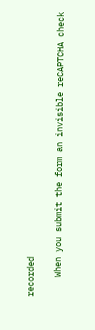recorded

    When you submit the form an invisible reCAPTCHA check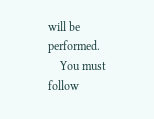will be performed.
    You must follow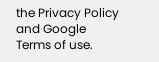the Privacy Policy and Google Terms of use.